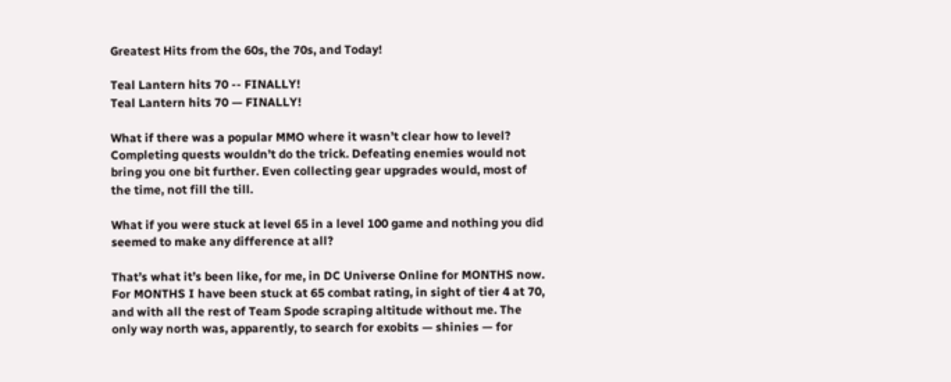Greatest Hits from the 60s, the 70s, and Today!

Teal Lantern hits 70 -- FINALLY!
Teal Lantern hits 70 — FINALLY!

What if there was a popular MMO where it wasn’t clear how to level? Completing quests wouldn’t do the trick. Defeating enemies would not bring you one bit further. Even collecting gear upgrades would, most of the time, not fill the till.

What if you were stuck at level 65 in a level 100 game and nothing you did seemed to make any difference at all?

That’s what it’s been like, for me, in DC Universe Online for MONTHS now. For MONTHS I have been stuck at 65 combat rating, in sight of tier 4 at 70, and with all the rest of Team Spode scraping altitude without me. The only way north was, apparently, to search for exobits — shinies — for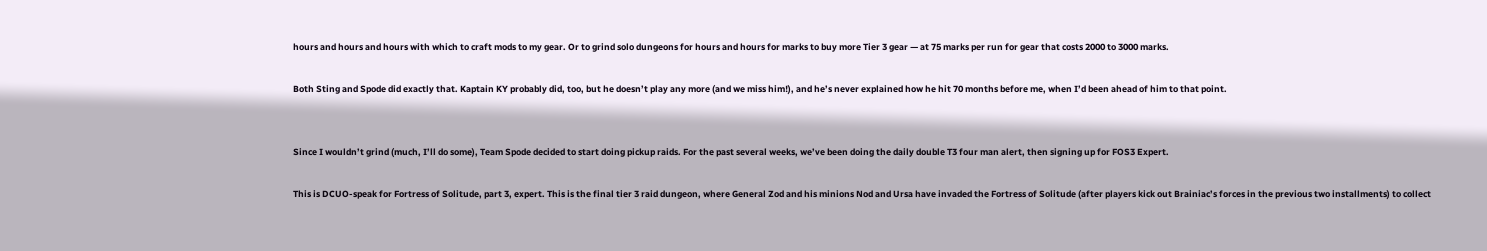hours and hours and hours with which to craft mods to my gear. Or to grind solo dungeons for hours and hours for marks to buy more Tier 3 gear — at 75 marks per run for gear that costs 2000 to 3000 marks.

Both Sting and Spode did exactly that. Kaptain KY probably did, too, but he doesn’t play any more (and we miss him!), and he’s never explained how he hit 70 months before me, when I’d been ahead of him to that point.


Since I wouldn’t grind (much, I’ll do some), Team Spode decided to start doing pickup raids. For the past several weeks, we’ve been doing the daily double T3 four man alert, then signing up for FOS3 Expert.

This is DCUO-speak for Fortress of Solitude, part 3, expert. This is the final tier 3 raid dungeon, where General Zod and his minions Nod and Ursa have invaded the Fortress of Solitude (after players kick out Brainiac’s forces in the previous two installments) to collect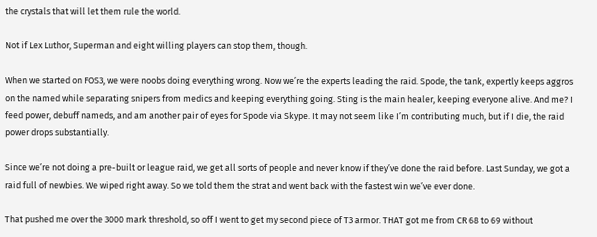the crystals that will let them rule the world.

Not if Lex Luthor, Superman and eight willing players can stop them, though.

When we started on FOS3, we were noobs doing everything wrong. Now we’re the experts leading the raid. Spode, the tank, expertly keeps aggros on the named while separating snipers from medics and keeping everything going. Sting is the main healer, keeping everyone alive. And me? I feed power, debuff nameds, and am another pair of eyes for Spode via Skype. It may not seem like I’m contributing much, but if I die, the raid power drops substantially.

Since we’re not doing a pre-built or league raid, we get all sorts of people and never know if they’ve done the raid before. Last Sunday, we got a raid full of newbies. We wiped right away. So we told them the strat and went back with the fastest win we’ve ever done.

That pushed me over the 3000 mark threshold, so off I went to get my second piece of T3 armor. THAT got me from CR 68 to 69 without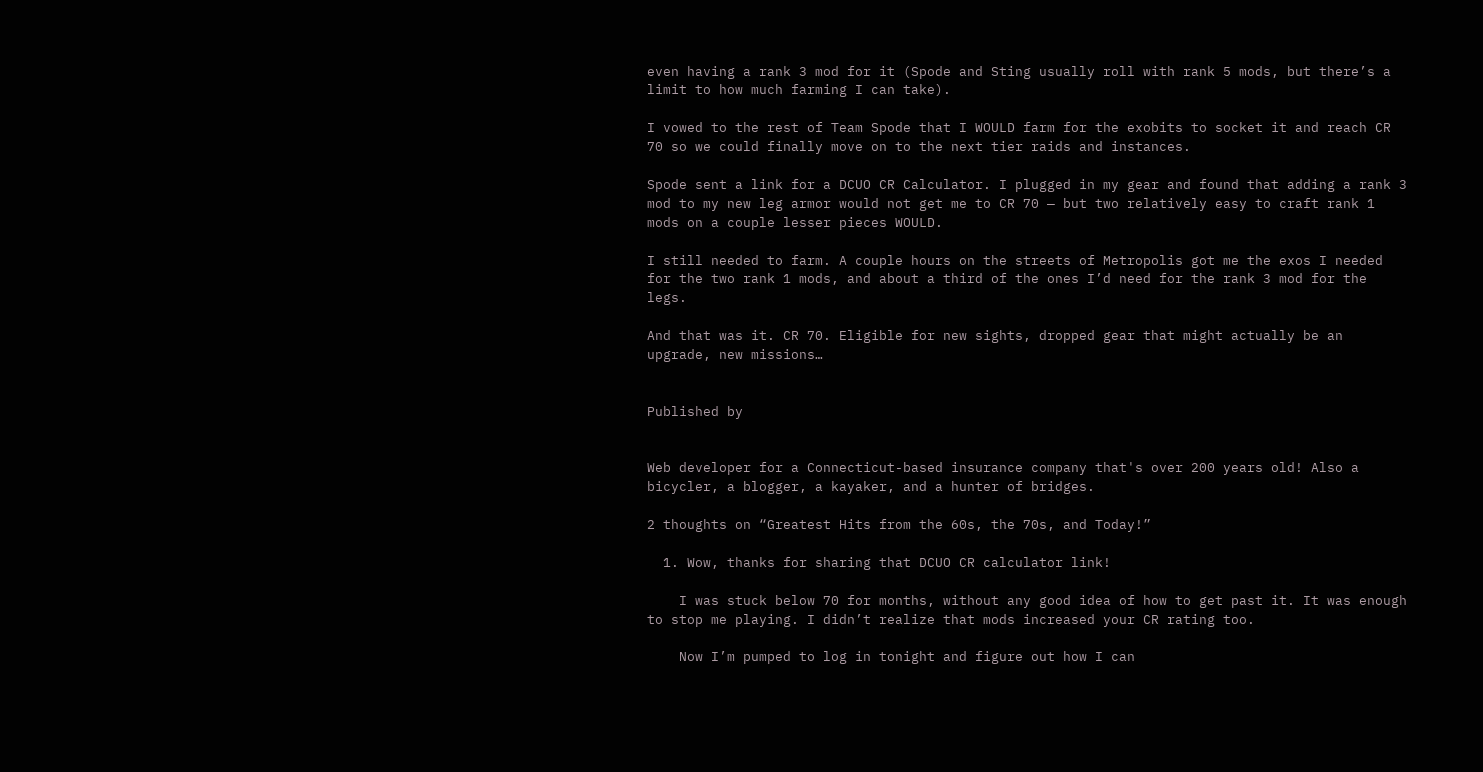even having a rank 3 mod for it (Spode and Sting usually roll with rank 5 mods, but there’s a limit to how much farming I can take).

I vowed to the rest of Team Spode that I WOULD farm for the exobits to socket it and reach CR 70 so we could finally move on to the next tier raids and instances.

Spode sent a link for a DCUO CR Calculator. I plugged in my gear and found that adding a rank 3 mod to my new leg armor would not get me to CR 70 — but two relatively easy to craft rank 1 mods on a couple lesser pieces WOULD.

I still needed to farm. A couple hours on the streets of Metropolis got me the exos I needed for the two rank 1 mods, and about a third of the ones I’d need for the rank 3 mod for the legs.

And that was it. CR 70. Eligible for new sights, dropped gear that might actually be an upgrade, new missions…


Published by


Web developer for a Connecticut-based insurance company that's over 200 years old! Also a bicycler, a blogger, a kayaker, and a hunter of bridges.

2 thoughts on “Greatest Hits from the 60s, the 70s, and Today!”

  1. Wow, thanks for sharing that DCUO CR calculator link!

    I was stuck below 70 for months, without any good idea of how to get past it. It was enough to stop me playing. I didn’t realize that mods increased your CR rating too.

    Now I’m pumped to log in tonight and figure out how I can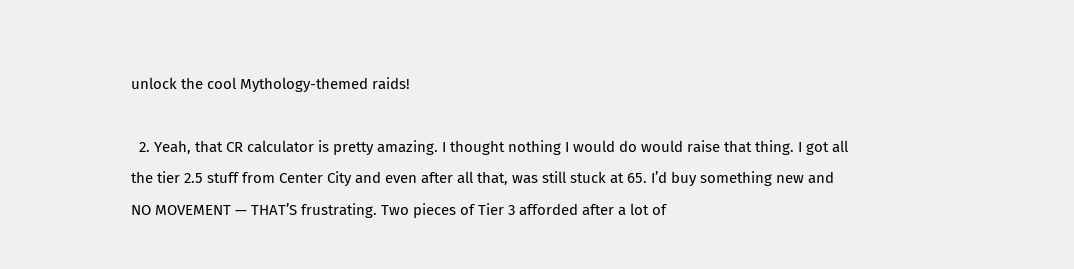unlock the cool Mythology-themed raids!

  2. Yeah, that CR calculator is pretty amazing. I thought nothing I would do would raise that thing. I got all the tier 2.5 stuff from Center City and even after all that, was still stuck at 65. I’d buy something new and NO MOVEMENT — THAT’S frustrating. Two pieces of Tier 3 afforded after a lot of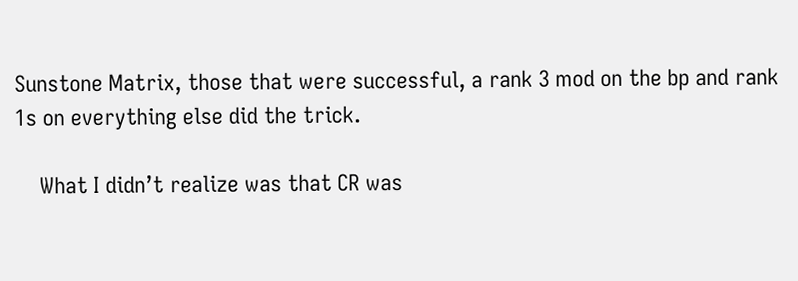Sunstone Matrix, those that were successful, a rank 3 mod on the bp and rank 1s on everything else did the trick.

    What I didn’t realize was that CR was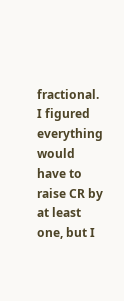fractional. I figured everything would have to raise CR by at least one, but I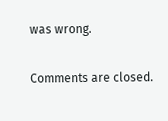was wrong.

Comments are closed.